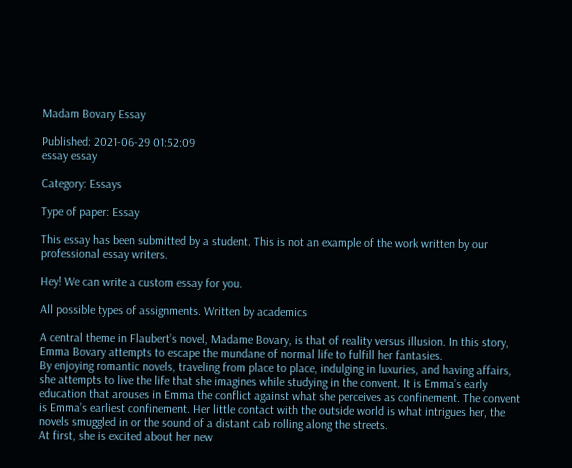Madam Bovary Essay

Published: 2021-06-29 01:52:09
essay essay

Category: Essays

Type of paper: Essay

This essay has been submitted by a student. This is not an example of the work written by our professional essay writers.

Hey! We can write a custom essay for you.

All possible types of assignments. Written by academics

A central theme in Flaubert’s novel, Madame Bovary, is that of reality versus illusion. In this story, Emma Bovary attempts to escape the mundane of normal life to fulfill her fantasies.
By enjoying romantic novels, traveling from place to place, indulging in luxuries, and having affairs, she attempts to live the life that she imagines while studying in the convent. It is Emma’s early education that arouses in Emma the conflict against what she perceives as confinement. The convent is Emma’s earliest confinement. Her little contact with the outside world is what intrigues her, the novels smuggled in or the sound of a distant cab rolling along the streets.
At first, she is excited about her new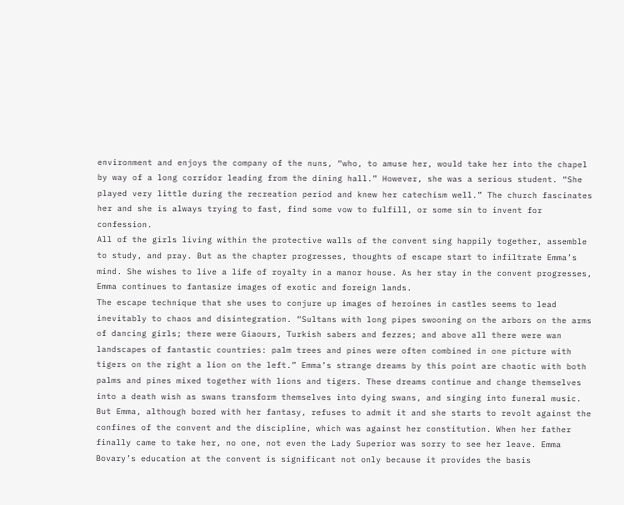environment and enjoys the company of the nuns, “who, to amuse her, would take her into the chapel by way of a long corridor leading from the dining hall.” However, she was a serious student. “She played very little during the recreation period and knew her catechism well.” The church fascinates her and she is always trying to fast, find some vow to fulfill, or some sin to invent for confession.
All of the girls living within the protective walls of the convent sing happily together, assemble to study, and pray. But as the chapter progresses, thoughts of escape start to infiltrate Emma’s mind. She wishes to live a life of royalty in a manor house. As her stay in the convent progresses, Emma continues to fantasize images of exotic and foreign lands.
The escape technique that she uses to conjure up images of heroines in castles seems to lead inevitably to chaos and disintegration. “Sultans with long pipes swooning on the arbors on the arms of dancing girls; there were Giaours, Turkish sabers and fezzes; and above all there were wan landscapes of fantastic countries: palm trees and pines were often combined in one picture with tigers on the right a lion on the left.” Emma’s strange dreams by this point are chaotic with both palms and pines mixed together with lions and tigers. These dreams continue and change themselves into a death wish as swans transform themselves into dying swans, and singing into funeral music.
But Emma, although bored with her fantasy, refuses to admit it and she starts to revolt against the confines of the convent and the discipline, which was against her constitution. When her father finally came to take her, no one, not even the Lady Superior was sorry to see her leave. Emma Bovary’s education at the convent is significant not only because it provides the basis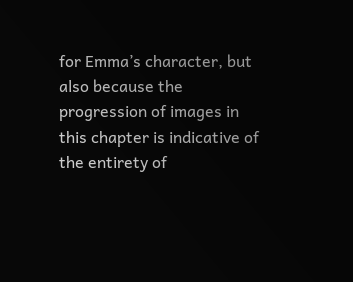for Emma’s character, but also because the progression of images in this chapter is indicative of the entirety of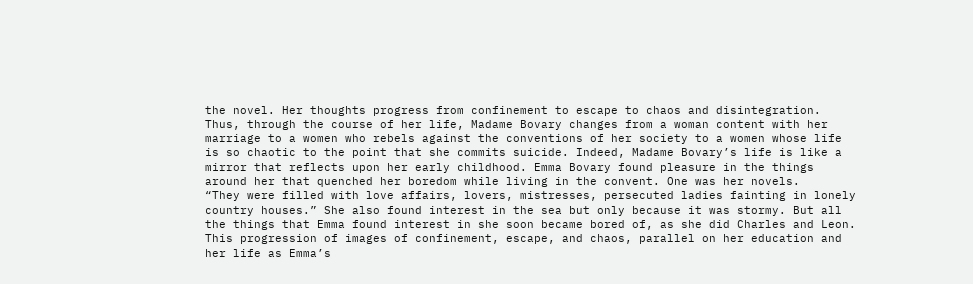the novel. Her thoughts progress from confinement to escape to chaos and disintegration.
Thus, through the course of her life, Madame Bovary changes from a woman content with her marriage to a women who rebels against the conventions of her society to a women whose life is so chaotic to the point that she commits suicide. Indeed, Madame Bovary’s life is like a mirror that reflects upon her early childhood. Emma Bovary found pleasure in the things around her that quenched her boredom while living in the convent. One was her novels.
“They were filled with love affairs, lovers, mistresses, persecuted ladies fainting in lonely country houses.” She also found interest in the sea but only because it was stormy. But all the things that Emma found interest in she soon became bored of, as she did Charles and Leon. This progression of images of confinement, escape, and chaos, parallel on her education and her life as Emma’s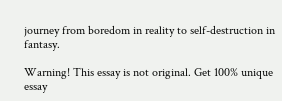journey from boredom in reality to self-destruction in fantasy.

Warning! This essay is not original. Get 100% unique essay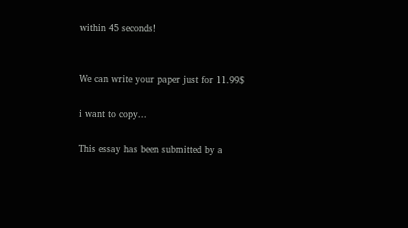within 45 seconds!


We can write your paper just for 11.99$

i want to copy...

This essay has been submitted by a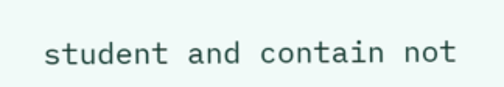student and contain not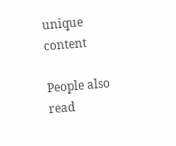unique content

People also read